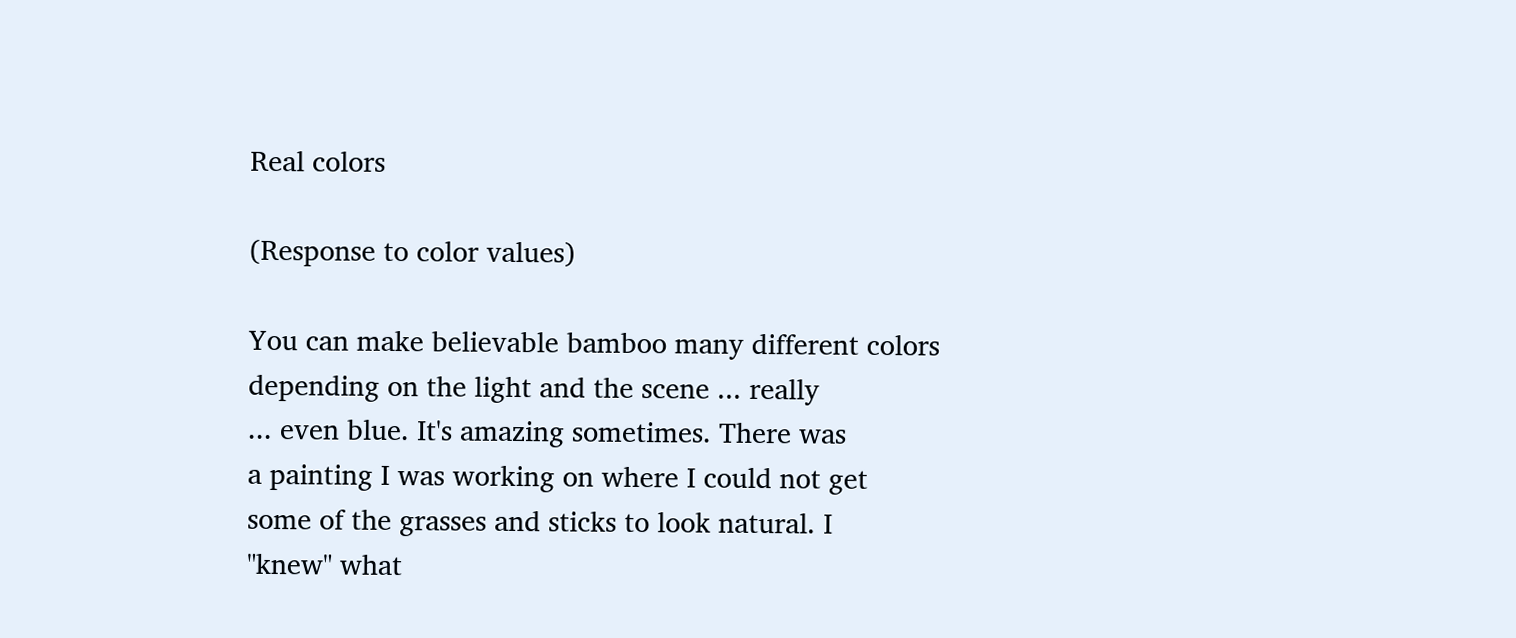Real colors

(Response to color values)

You can make believable bamboo many different colors
depending on the light and the scene ... really
... even blue. It's amazing sometimes. There was
a painting I was working on where I could not get
some of the grasses and sticks to look natural. I
"knew" what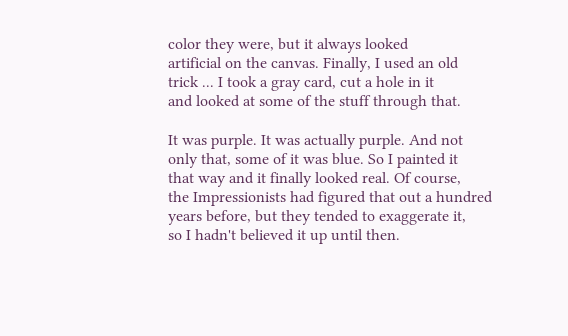color they were, but it always looked
artificial on the canvas. Finally, I used an old
trick ... I took a gray card, cut a hole in it
and looked at some of the stuff through that.

It was purple. It was actually purple. And not
only that, some of it was blue. So I painted it
that way and it finally looked real. Of course,
the Impressionists had figured that out a hundred
years before, but they tended to exaggerate it,
so I hadn't believed it up until then.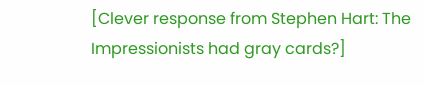[Clever response from Stephen Hart: The Impressionists had gray cards?]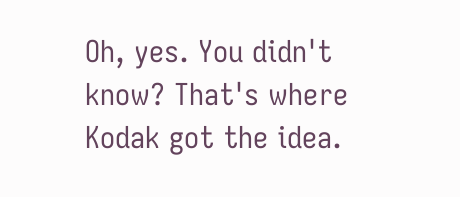Oh, yes. You didn't know? That's where Kodak got the idea.